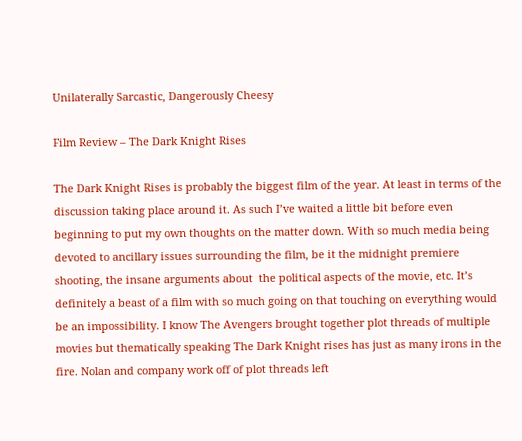Unilaterally Sarcastic, Dangerously Cheesy

Film Review – The Dark Knight Rises

The Dark Knight Rises is probably the biggest film of the year. At least in terms of the discussion taking place around it. As such I’ve waited a little bit before even beginning to put my own thoughts on the matter down. With so much media being devoted to ancillary issues surrounding the film, be it the midnight premiere shooting, the insane arguments about  the political aspects of the movie, etc. It’s definitely a beast of a film with so much going on that touching on everything would be an impossibility. I know The Avengers brought together plot threads of multiple movies but thematically speaking The Dark Knight rises has just as many irons in the fire. Nolan and company work off of plot threads left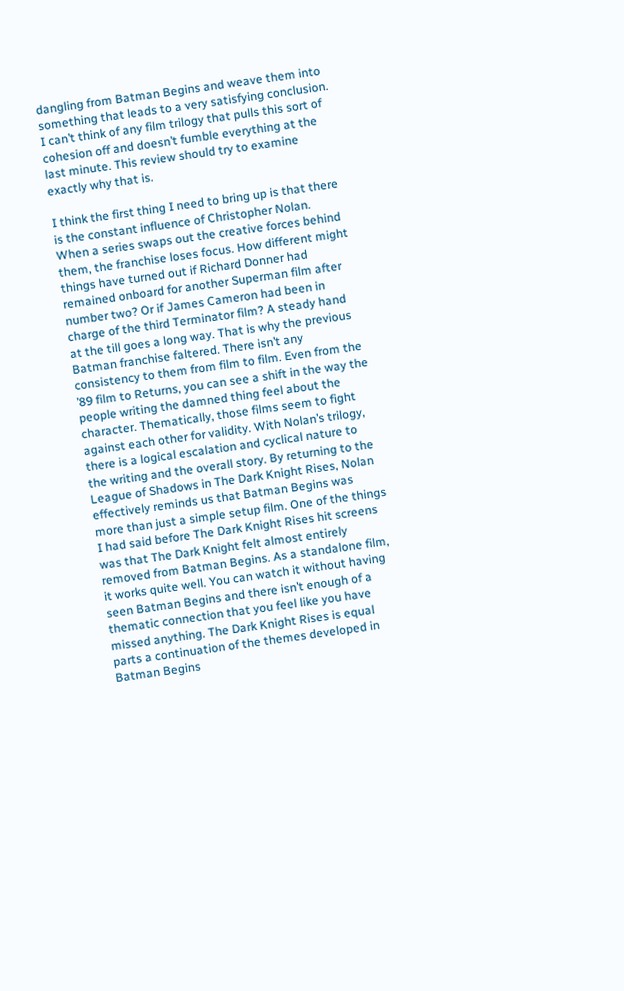dangling from Batman Begins and weave them into something that leads to a very satisfying conclusion. I can’t think of any film trilogy that pulls this sort of cohesion off and doesn’t fumble everything at the last minute. This review should try to examine exactly why that is.

I think the first thing I need to bring up is that there is the constant influence of Christopher Nolan. When a series swaps out the creative forces behind them, the franchise loses focus. How different might things have turned out if Richard Donner had remained onboard for another Superman film after number two? Or if James Cameron had been in charge of the third Terminator film? A steady hand at the till goes a long way. That is why the previous Batman franchise faltered. There isn’t any consistency to them from film to film. Even from the ’89 film to Returns, you can see a shift in the way the people writing the damned thing feel about the character. Thematically, those films seem to fight against each other for validity. With Nolan’s trilogy, there is a logical escalation and cyclical nature to the writing and the overall story. By returning to the League of Shadows in The Dark Knight Rises, Nolan effectively reminds us that Batman Begins was more than just a simple setup film. One of the things I had said before The Dark Knight Rises hit screens was that The Dark Knight felt almost entirely removed from Batman Begins. As a standalone film, it works quite well. You can watch it without having seen Batman Begins and there isn’t enough of a thematic connection that you feel like you have missed anything. The Dark Knight Rises is equal parts a continuation of the themes developed in Batman Begins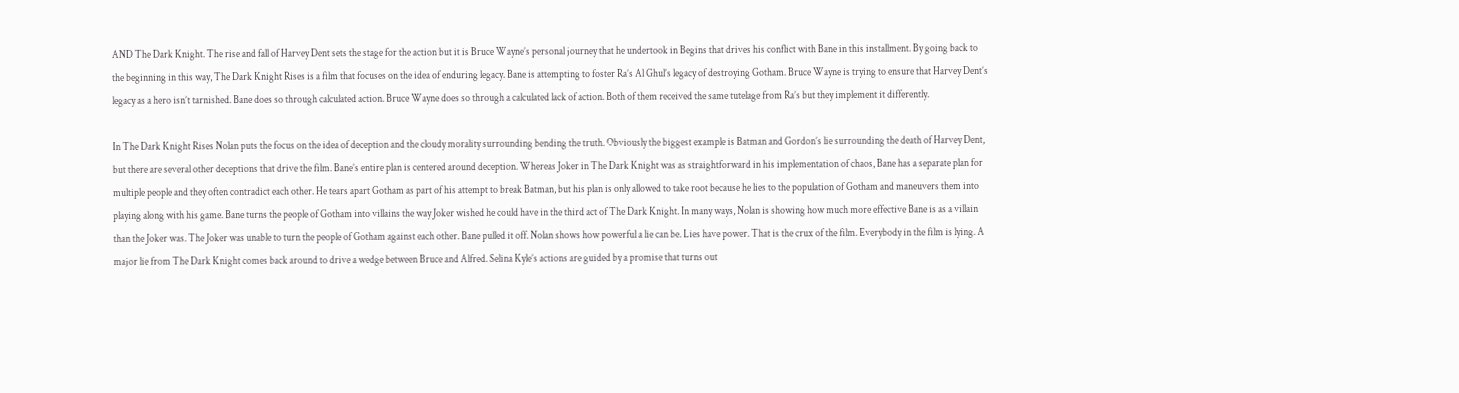AND The Dark Knight. The rise and fall of Harvey Dent sets the stage for the action but it is Bruce Wayne’s personal journey that he undertook in Begins that drives his conflict with Bane in this installment. By going back to the beginning in this way, The Dark Knight Rises is a film that focuses on the idea of enduring legacy. Bane is attempting to foster Ra’s Al Ghul’s legacy of destroying Gotham. Bruce Wayne is trying to ensure that Harvey Dent’s legacy as a hero isn’t tarnished. Bane does so through calculated action. Bruce Wayne does so through a calculated lack of action. Both of them received the same tutelage from Ra’s but they implement it differently.

In The Dark Knight Rises Nolan puts the focus on the idea of deception and the cloudy morality surrounding bending the truth. Obviously the biggest example is Batman and Gordon’s lie surrounding the death of Harvey Dent, but there are several other deceptions that drive the film. Bane’s entire plan is centered around deception. Whereas Joker in The Dark Knight was as straightforward in his implementation of chaos, Bane has a separate plan for multiple people and they often contradict each other. He tears apart Gotham as part of his attempt to break Batman, but his plan is only allowed to take root because he lies to the population of Gotham and maneuvers them into playing along with his game. Bane turns the people of Gotham into villains the way Joker wished he could have in the third act of The Dark Knight. In many ways, Nolan is showing how much more effective Bane is as a villain than the Joker was. The Joker was unable to turn the people of Gotham against each other. Bane pulled it off. Nolan shows how powerful a lie can be. Lies have power. That is the crux of the film. Everybody in the film is lying. A major lie from The Dark Knight comes back around to drive a wedge between Bruce and Alfred. Selina Kyle’s actions are guided by a promise that turns out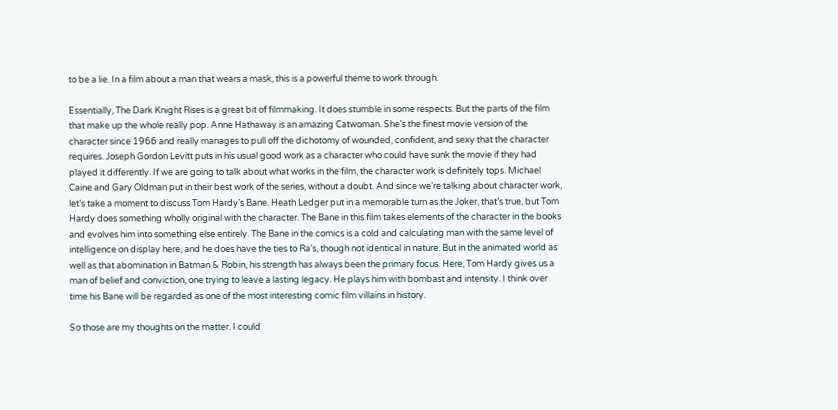to be a lie. In a film about a man that wears a mask, this is a powerful theme to work through.

Essentially, The Dark Knight Rises is a great bit of filmmaking. It does stumble in some respects. But the parts of the film that make up the whole really pop. Anne Hathaway is an amazing Catwoman. She’s the finest movie version of the character since 1966 and really manages to pull off the dichotomy of wounded, confident, and sexy that the character requires. Joseph Gordon Levitt puts in his usual good work as a character who could have sunk the movie if they had played it differently. If we are going to talk about what works in the film, the character work is definitely tops. Michael Caine and Gary Oldman put in their best work of the series, without a doubt. And since we’re talking about character work, let’s take a moment to discuss Tom Hardy’s Bane. Heath Ledger put in a memorable turn as the Joker, that’s true, but Tom Hardy does something wholly original with the character. The Bane in this film takes elements of the character in the books and evolves him into something else entirely. The Bane in the comics is a cold and calculating man with the same level of intelligence on display here, and he does have the ties to Ra’s, though not identical in nature. But in the animated world as well as that abomination in Batman & Robin, his strength has always been the primary focus. Here, Tom Hardy gives us a man of belief and conviction, one trying to leave a lasting legacy. He plays him with bombast and intensity. I think over time his Bane will be regarded as one of the most interesting comic film villains in history.

So those are my thoughts on the matter. I could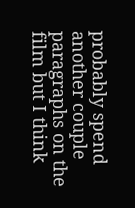probably spend another couple paragraphs on the film but I think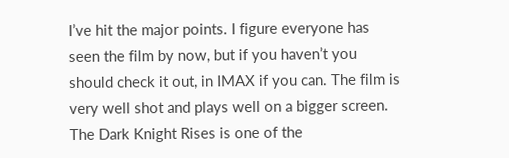I’ve hit the major points. I figure everyone has seen the film by now, but if you haven’t you should check it out, in IMAX if you can. The film is very well shot and plays well on a bigger screen. The Dark Knight Rises is one of the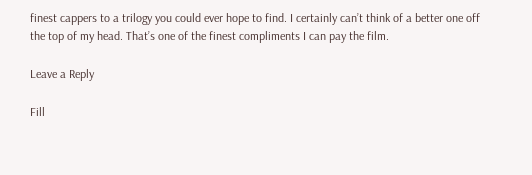finest cappers to a trilogy you could ever hope to find. I certainly can’t think of a better one off the top of my head. That’s one of the finest compliments I can pay the film.

Leave a Reply

Fill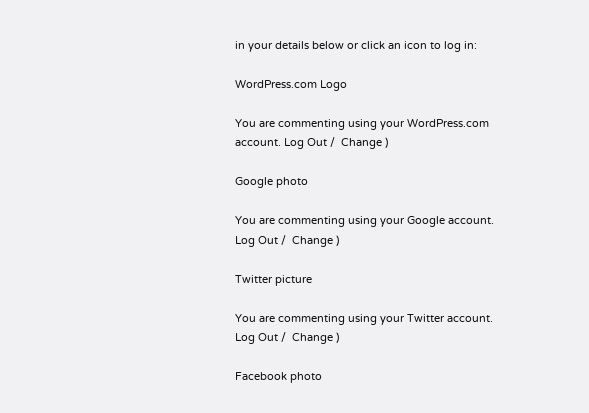in your details below or click an icon to log in:

WordPress.com Logo

You are commenting using your WordPress.com account. Log Out /  Change )

Google photo

You are commenting using your Google account. Log Out /  Change )

Twitter picture

You are commenting using your Twitter account. Log Out /  Change )

Facebook photo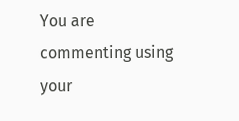You are commenting using your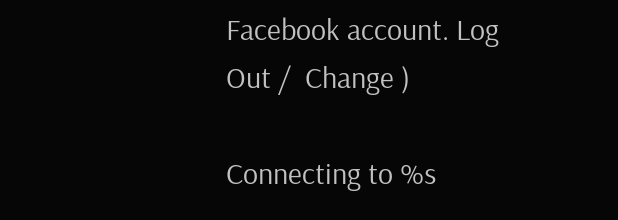Facebook account. Log Out /  Change )

Connecting to %s